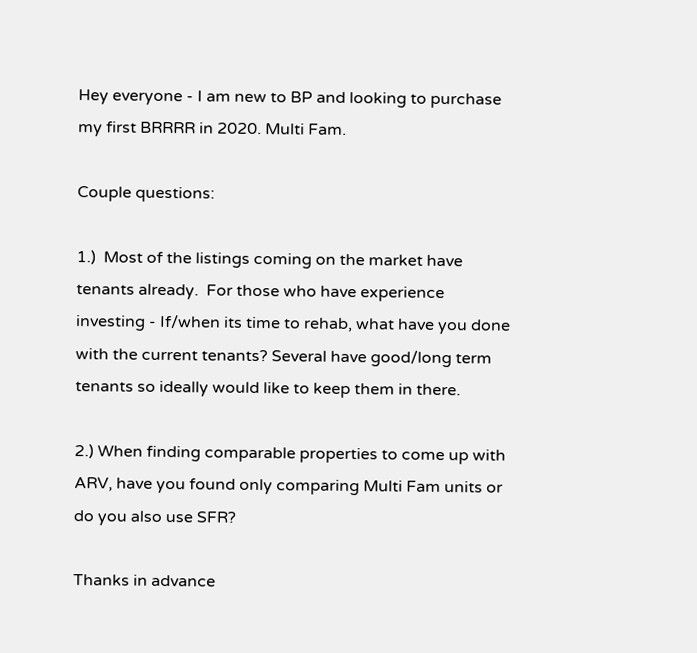Hey everyone - I am new to BP and looking to purchase my first BRRRR in 2020. Multi Fam.

Couple questions:

1.)  Most of the listings coming on the market have tenants already.  For those who have experience investing - If/when its time to rehab, what have you done with the current tenants? Several have good/long term tenants so ideally would like to keep them in there.

2.) When finding comparable properties to come up with ARV, have you found only comparing Multi Fam units or do you also use SFR?

Thanks in advance